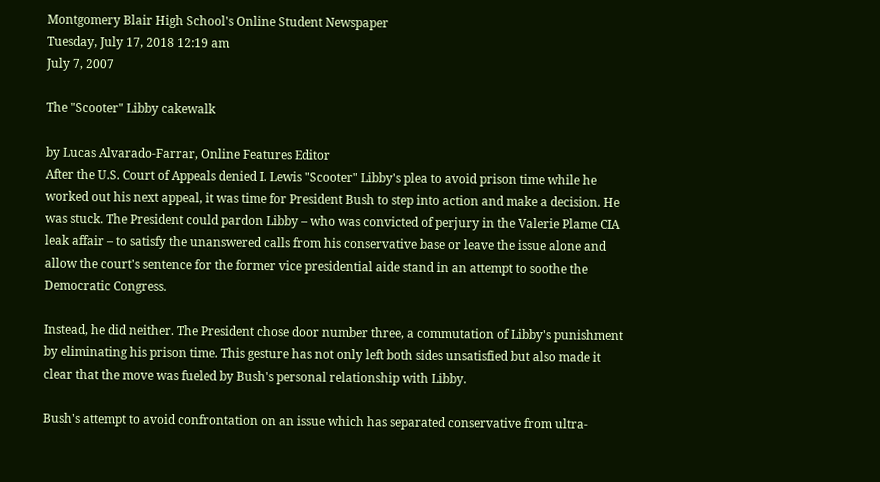Montgomery Blair High School's Online Student Newspaper
Tuesday, July 17, 2018 12:19 am
July 7, 2007

The "Scooter" Libby cakewalk

by Lucas Alvarado-Farrar, Online Features Editor
After the U.S. Court of Appeals denied I. Lewis "Scooter" Libby's plea to avoid prison time while he worked out his next appeal, it was time for President Bush to step into action and make a decision. He was stuck. The President could pardon Libby – who was convicted of perjury in the Valerie Plame CIA leak affair – to satisfy the unanswered calls from his conservative base or leave the issue alone and allow the court's sentence for the former vice presidential aide stand in an attempt to soothe the Democratic Congress.

Instead, he did neither. The President chose door number three, a commutation of Libby's punishment by eliminating his prison time. This gesture has not only left both sides unsatisfied but also made it clear that the move was fueled by Bush's personal relationship with Libby.

Bush's attempt to avoid confrontation on an issue which has separated conservative from ultra-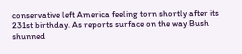conservative left America feeling torn shortly after its 231st birthday. As reports surface on the way Bush shunned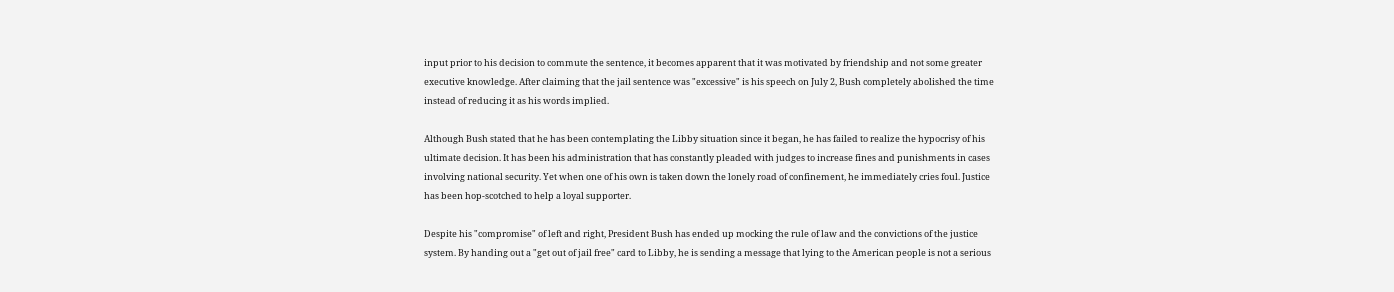input prior to his decision to commute the sentence, it becomes apparent that it was motivated by friendship and not some greater executive knowledge. After claiming that the jail sentence was "excessive" is his speech on July 2, Bush completely abolished the time instead of reducing it as his words implied.

Although Bush stated that he has been contemplating the Libby situation since it began, he has failed to realize the hypocrisy of his ultimate decision. It has been his administration that has constantly pleaded with judges to increase fines and punishments in cases involving national security. Yet when one of his own is taken down the lonely road of confinement, he immediately cries foul. Justice has been hop-scotched to help a loyal supporter.

Despite his "compromise" of left and right, President Bush has ended up mocking the rule of law and the convictions of the justice system. By handing out a "get out of jail free" card to Libby, he is sending a message that lying to the American people is not a serious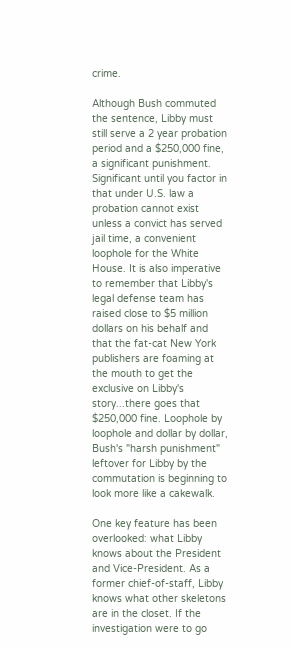crime.

Although Bush commuted the sentence, Libby must still serve a 2 year probation period and a $250,000 fine, a significant punishment. Significant until you factor in that under U.S. law a probation cannot exist unless a convict has served jail time, a convenient loophole for the White House. It is also imperative to remember that Libby's legal defense team has raised close to $5 million dollars on his behalf and that the fat-cat New York publishers are foaming at the mouth to get the exclusive on Libby's story...there goes that $250,000 fine. Loophole by loophole and dollar by dollar, Bush's "harsh punishment" leftover for Libby by the commutation is beginning to look more like a cakewalk.

One key feature has been overlooked: what Libby knows about the President and Vice-President. As a former chief-of-staff, Libby knows what other skeletons are in the closet. If the investigation were to go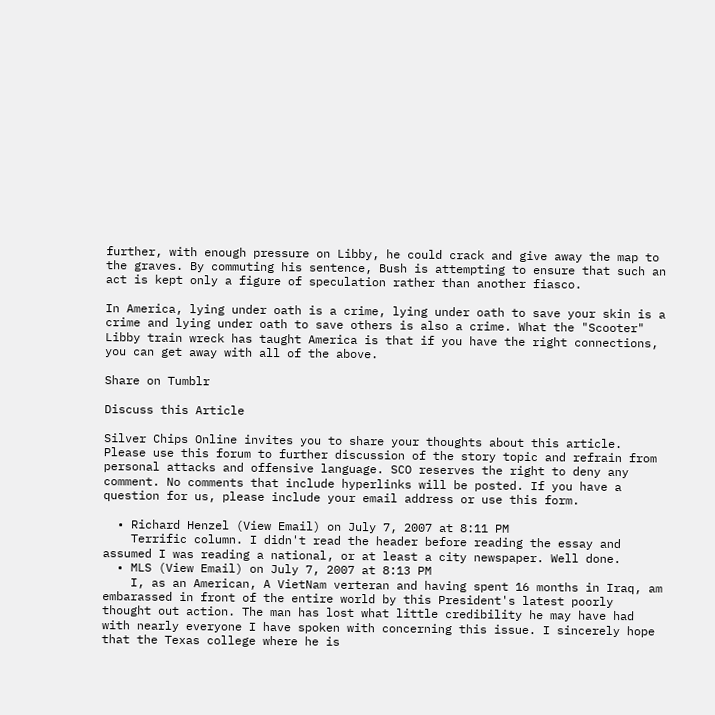further, with enough pressure on Libby, he could crack and give away the map to the graves. By commuting his sentence, Bush is attempting to ensure that such an act is kept only a figure of speculation rather than another fiasco.

In America, lying under oath is a crime, lying under oath to save your skin is a crime and lying under oath to save others is also a crime. What the "Scooter" Libby train wreck has taught America is that if you have the right connections, you can get away with all of the above.

Share on Tumblr

Discuss this Article

Silver Chips Online invites you to share your thoughts about this article. Please use this forum to further discussion of the story topic and refrain from personal attacks and offensive language. SCO reserves the right to deny any comment. No comments that include hyperlinks will be posted. If you have a question for us, please include your email address or use this form.

  • Richard Henzel (View Email) on July 7, 2007 at 8:11 PM
    Terrific column. I didn't read the header before reading the essay and assumed I was reading a national, or at least a city newspaper. Well done.
  • MLS (View Email) on July 7, 2007 at 8:13 PM
    I, as an American, A VietNam verteran and having spent 16 months in Iraq, am embarassed in front of the entire world by this President's latest poorly thought out action. The man has lost what little credibility he may have had with nearly everyone I have spoken with concerning this issue. I sincerely hope that the Texas college where he is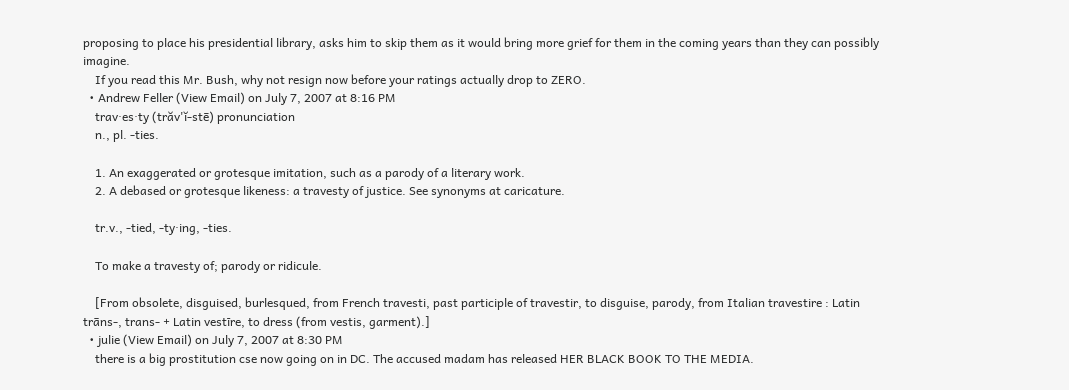proposing to place his presidential library, asks him to skip them as it would bring more grief for them in the coming years than they can possibly imagine.
    If you read this Mr. Bush, why not resign now before your ratings actually drop to ZERO.
  • Andrew Feller (View Email) on July 7, 2007 at 8:16 PM
    trav·es·ty (trăv'ĭ-stē) pronunciation
    n., pl. -ties.

    1. An exaggerated or grotesque imitation, such as a parody of a literary work.
    2. A debased or grotesque likeness: a travesty of justice. See synonyms at caricature.

    tr.v., -tied, -ty·ing, -ties.

    To make a travesty of; parody or ridicule.

    [From obsolete, disguised, burlesqued, from French travesti, past participle of travestir, to disguise, parody, from Italian travestire : Latin trāns-, trans- + Latin vestīre, to dress (from vestis, garment).]
  • julie (View Email) on July 7, 2007 at 8:30 PM
    there is a big prostitution cse now going on in DC. The accused madam has released HER BLACK BOOK TO THE MEDIA.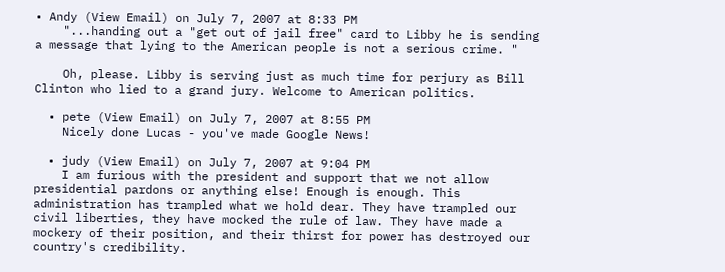• Andy (View Email) on July 7, 2007 at 8:33 PM
    "...handing out a "get out of jail free" card to Libby he is sending a message that lying to the American people is not a serious crime. "

    Oh, please. Libby is serving just as much time for perjury as Bill Clinton who lied to a grand jury. Welcome to American politics.

  • pete (View Email) on July 7, 2007 at 8:55 PM
    Nicely done Lucas - you've made Google News!

  • judy (View Email) on July 7, 2007 at 9:04 PM
    I am furious with the president and support that we not allow presidential pardons or anything else! Enough is enough. This administration has trampled what we hold dear. They have trampled our civil liberties, they have mocked the rule of law. They have made a mockery of their position, and their thirst for power has destroyed our country's credibility.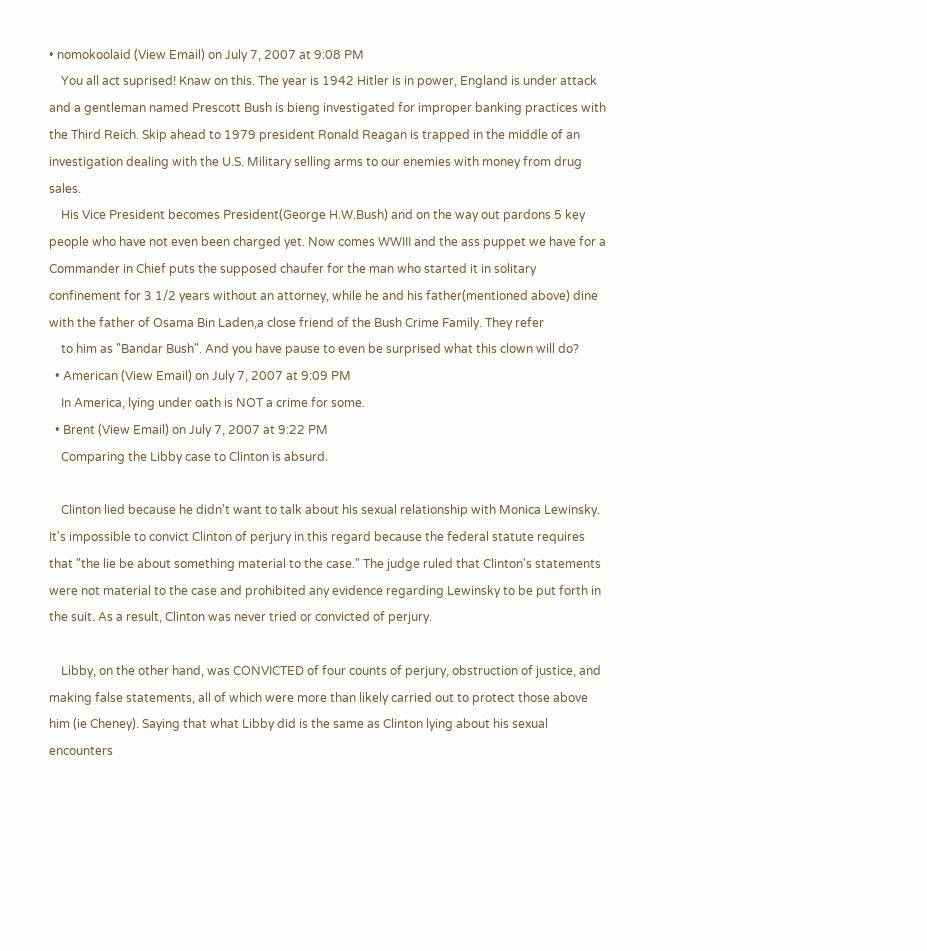• nomokoolaid (View Email) on July 7, 2007 at 9:08 PM
    You all act suprised! Knaw on this. The year is 1942 Hitler is in power, England is under attack and a gentleman named Prescott Bush is bieng investigated for improper banking practices with the Third Reich. Skip ahead to 1979 president Ronald Reagan is trapped in the middle of an investigation dealing with the U.S. Military selling arms to our enemies with money from drug sales.
    His Vice President becomes President(George H.W.Bush) and on the way out pardons 5 key people who have not even been charged yet. Now comes WWIII and the ass puppet we have for a Commander in Chief puts the supposed chaufer for the man who started it in solitary confinement for 3 1/2 years without an attorney, while he and his father(mentioned above) dine with the father of Osama Bin Laden,a close friend of the Bush Crime Family. They refer
    to him as "Bandar Bush". And you have pause to even be surprised what this clown will do?
  • American (View Email) on July 7, 2007 at 9:09 PM
    In America, lying under oath is NOT a crime for some.
  • Brent (View Email) on July 7, 2007 at 9:22 PM
    Comparing the Libby case to Clinton is absurd.

    Clinton lied because he didn't want to talk about his sexual relationship with Monica Lewinsky. It's impossible to convict Clinton of perjury in this regard because the federal statute requires that "the lie be about something material to the case." The judge ruled that Clinton's statements were not material to the case and prohibited any evidence regarding Lewinsky to be put forth in the suit. As a result, Clinton was never tried or convicted of perjury.

    Libby, on the other hand, was CONVICTED of four counts of perjury, obstruction of justice, and making false statements, all of which were more than likely carried out to protect those above him (ie Cheney). Saying that what Libby did is the same as Clinton lying about his sexual encounters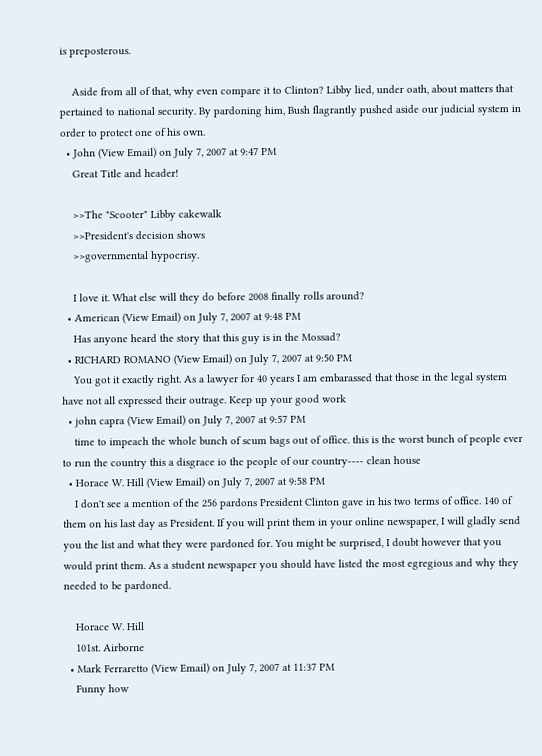is preposterous.

    Aside from all of that, why even compare it to Clinton? Libby lied, under oath, about matters that pertained to national security. By pardoning him, Bush flagrantly pushed aside our judicial system in order to protect one of his own.
  • John (View Email) on July 7, 2007 at 9:47 PM
    Great Title and header!

    >>The "Scooter" Libby cakewalk
    >>President's decision shows
    >>governmental hypocrisy.

    I love it. What else will they do before 2008 finally rolls around?
  • American (View Email) on July 7, 2007 at 9:48 PM
    Has anyone heard the story that this guy is in the Mossad?
  • RICHARD ROMANO (View Email) on July 7, 2007 at 9:50 PM
    You got it exactly right. As a lawyer for 40 years I am embarassed that those in the legal system have not all expressed their outrage. Keep up your good work
  • john capra (View Email) on July 7, 2007 at 9:57 PM
    time to impeach the whole bunch of scum bags out of office. this is the worst bunch of people ever to run the country this a disgrace io the people of our country---- clean house
  • Horace W. Hill (View Email) on July 7, 2007 at 9:58 PM
    I don't see a mention of the 256 pardons President Clinton gave in his two terms of office. 140 of them on his last day as President. If you will print them in your online newspaper, I will gladly send you the list and what they were pardoned for. You might be surprised, I doubt however that you would print them. As a student newspaper you should have listed the most egregious and why they needed to be pardoned.

    Horace W. Hill
    101st. Airborne
  • Mark Ferraretto (View Email) on July 7, 2007 at 11:37 PM
    Funny how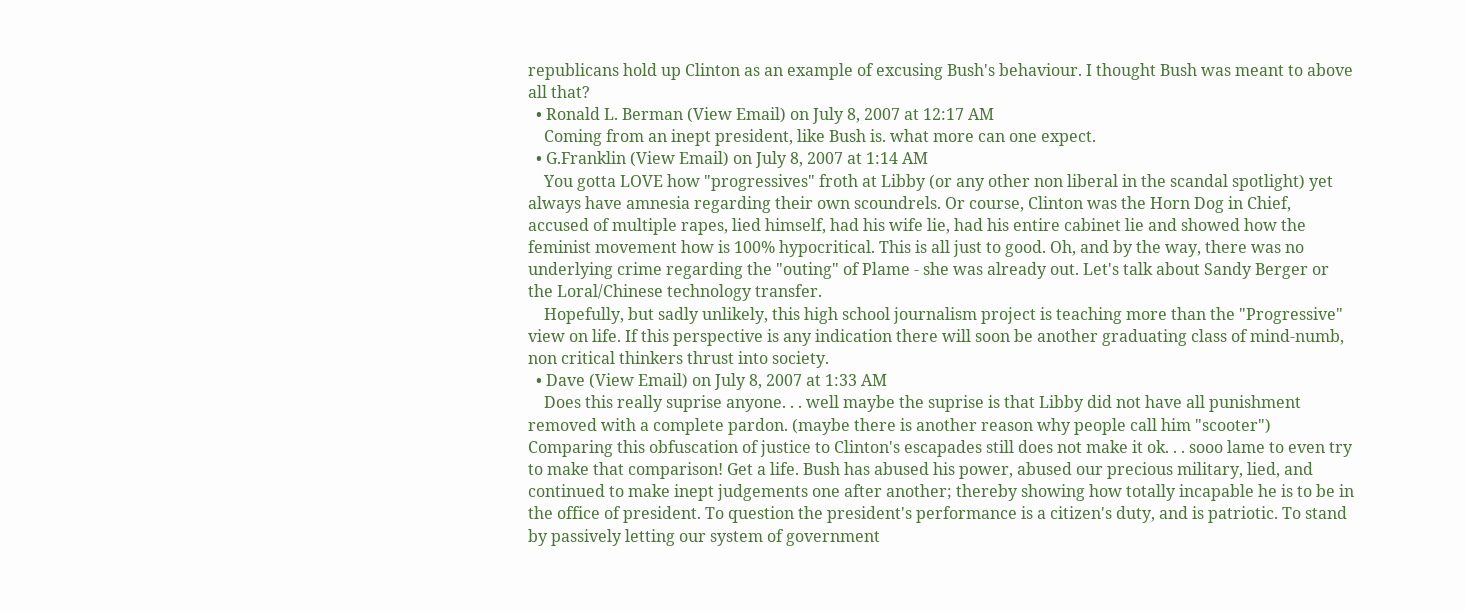republicans hold up Clinton as an example of excusing Bush's behaviour. I thought Bush was meant to above all that?
  • Ronald L. Berman (View Email) on July 8, 2007 at 12:17 AM
    Coming from an inept president, like Bush is. what more can one expect.
  • G.Franklin (View Email) on July 8, 2007 at 1:14 AM
    You gotta LOVE how "progressives" froth at Libby (or any other non liberal in the scandal spotlight) yet always have amnesia regarding their own scoundrels. Or course, Clinton was the Horn Dog in Chief, accused of multiple rapes, lied himself, had his wife lie, had his entire cabinet lie and showed how the feminist movement how is 100% hypocritical. This is all just to good. Oh, and by the way, there was no underlying crime regarding the "outing" of Plame - she was already out. Let's talk about Sandy Berger or the Loral/Chinese technology transfer.
    Hopefully, but sadly unlikely, this high school journalism project is teaching more than the "Progressive" view on life. If this perspective is any indication there will soon be another graduating class of mind-numb, non critical thinkers thrust into society.
  • Dave (View Email) on July 8, 2007 at 1:33 AM
    Does this really suprise anyone. . . well maybe the suprise is that Libby did not have all punishment removed with a complete pardon. (maybe there is another reason why people call him "scooter") Comparing this obfuscation of justice to Clinton's escapades still does not make it ok. . . sooo lame to even try to make that comparison! Get a life. Bush has abused his power, abused our precious military, lied, and continued to make inept judgements one after another; thereby showing how totally incapable he is to be in the office of president. To question the president's performance is a citizen's duty, and is patriotic. To stand by passively letting our system of government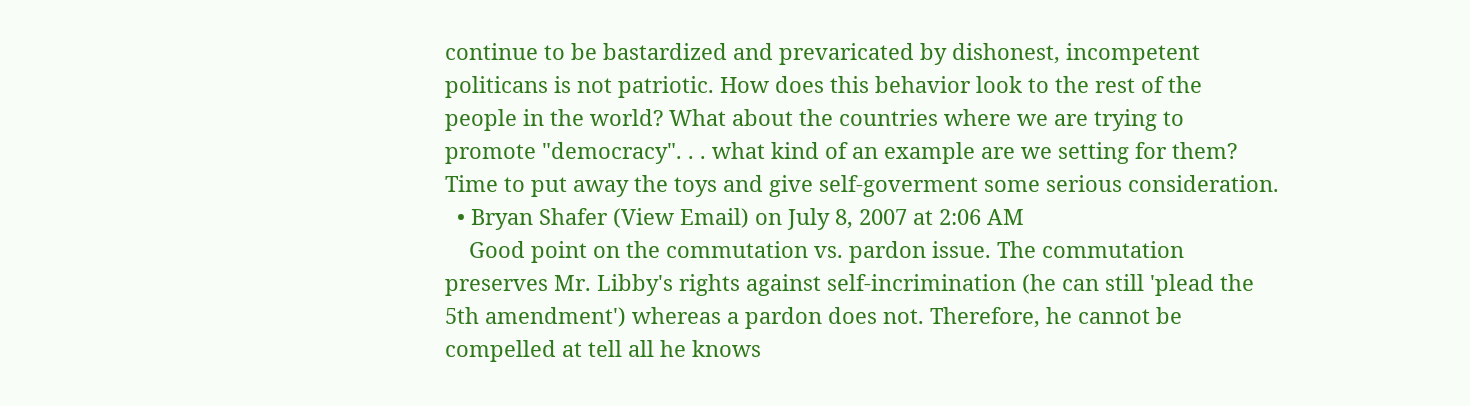continue to be bastardized and prevaricated by dishonest, incompetent politicans is not patriotic. How does this behavior look to the rest of the people in the world? What about the countries where we are trying to promote "democracy". . . what kind of an example are we setting for them? Time to put away the toys and give self-goverment some serious consideration.
  • Bryan Shafer (View Email) on July 8, 2007 at 2:06 AM
    Good point on the commutation vs. pardon issue. The commutation preserves Mr. Libby's rights against self-incrimination (he can still 'plead the 5th amendment') whereas a pardon does not. Therefore, he cannot be compelled at tell all he knows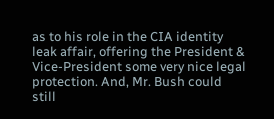as to his role in the CIA identity leak affair, offering the President & Vice-President some very nice legal protection. And, Mr. Bush could still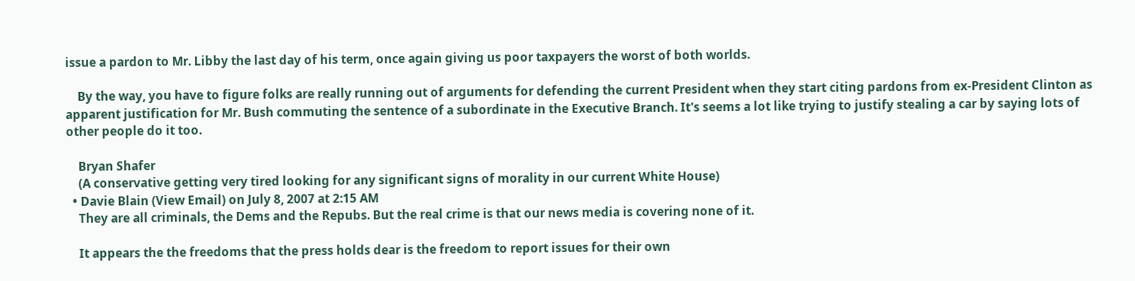issue a pardon to Mr. Libby the last day of his term, once again giving us poor taxpayers the worst of both worlds.

    By the way, you have to figure folks are really running out of arguments for defending the current President when they start citing pardons from ex-President Clinton as apparent justification for Mr. Bush commuting the sentence of a subordinate in the Executive Branch. It's seems a lot like trying to justify stealing a car by saying lots of other people do it too.

    Bryan Shafer
    (A conservative getting very tired looking for any significant signs of morality in our current White House)
  • Davie Blain (View Email) on July 8, 2007 at 2:15 AM
    They are all criminals, the Dems and the Repubs. But the real crime is that our news media is covering none of it.

    It appears the the freedoms that the press holds dear is the freedom to report issues for their own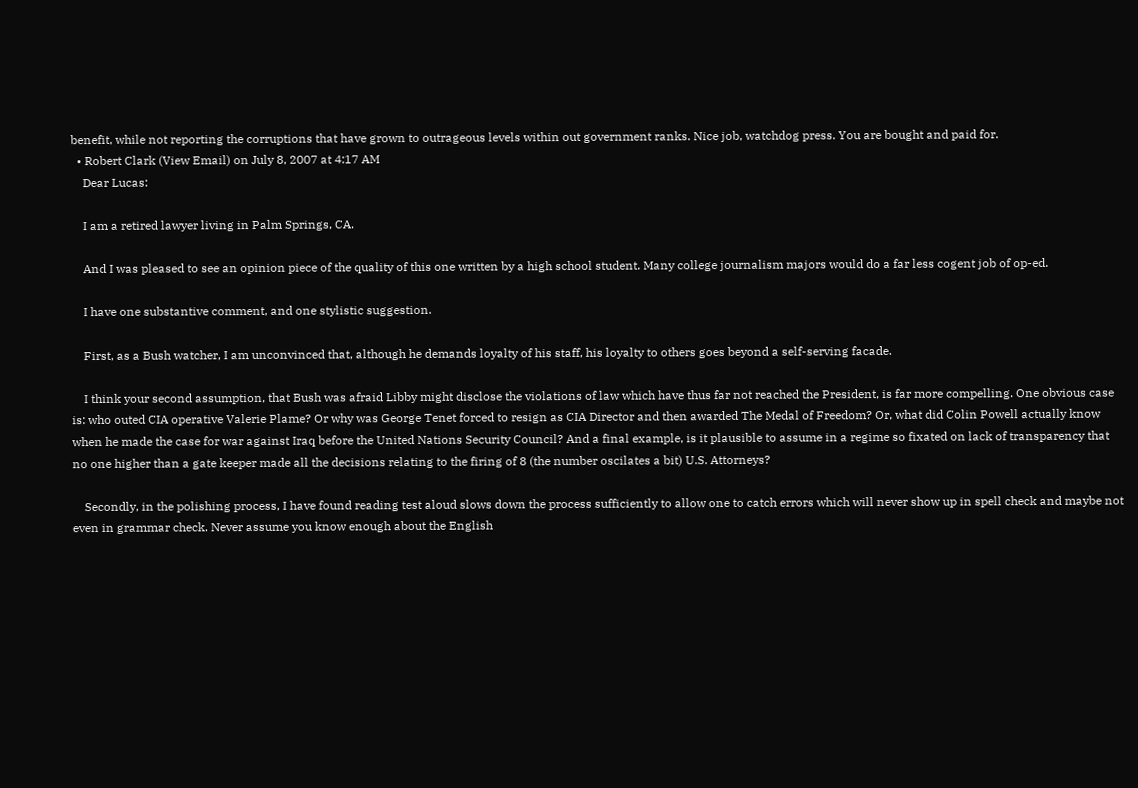benefit, while not reporting the corruptions that have grown to outrageous levels within out government ranks. Nice job, watchdog press. You are bought and paid for.
  • Robert Clark (View Email) on July 8, 2007 at 4:17 AM
    Dear Lucas:

    I am a retired lawyer living in Palm Springs, CA.

    And I was pleased to see an opinion piece of the quality of this one written by a high school student. Many college journalism majors would do a far less cogent job of op-ed.

    I have one substantive comment, and one stylistic suggestion.

    First, as a Bush watcher, I am unconvinced that, although he demands loyalty of his staff, his loyalty to others goes beyond a self-serving facade.

    I think your second assumption, that Bush was afraid Libby might disclose the violations of law which have thus far not reached the President, is far more compelling. One obvious case is: who outed CIA operative Valerie Plame? Or why was George Tenet forced to resign as CIA Director and then awarded The Medal of Freedom? Or, what did Colin Powell actually know when he made the case for war against Iraq before the United Nations Security Council? And a final example, is it plausible to assume in a regime so fixated on lack of transparency that no one higher than a gate keeper made all the decisions relating to the firing of 8 (the number oscilates a bit) U.S. Attorneys?

    Secondly, in the polishing process, I have found reading test aloud slows down the process sufficiently to allow one to catch errors which will never show up in spell check and maybe not even in grammar check. Never assume you know enough about the English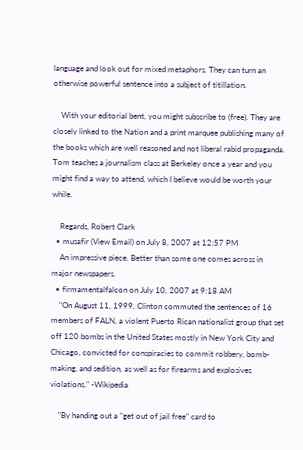language and look out for mixed metaphors. They can turn an otherwise powerful sentence into a subject of titillation.

    With your editorial bent, you might subscribe to (free). They are closely linked to the Nation and a print marquee publishing many of the books which are well reasoned and not liberal rabid propaganda. Tom teaches a journalism class at Berkeley once a year and you might find a way to attend, which I believe would be worth your while.

    Regards, Robert Clark
  • musafir (View Email) on July 8, 2007 at 12:57 PM
    An impressive piece. Better than some one comes across in major newspapers.
  • firmamentalfalcon on July 10, 2007 at 9:18 AM
    "On August 11, 1999, Clinton commuted the sentences of 16 members of FALN, a violent Puerto Rican nationalist group that set off 120 bombs in the United States mostly in New York City and Chicago, convicted for conspiracies to commit robbery, bomb-making, and sedition, as well as for firearms and explosives violations." -Wikipedia

    "By handing out a "get out of jail free" card to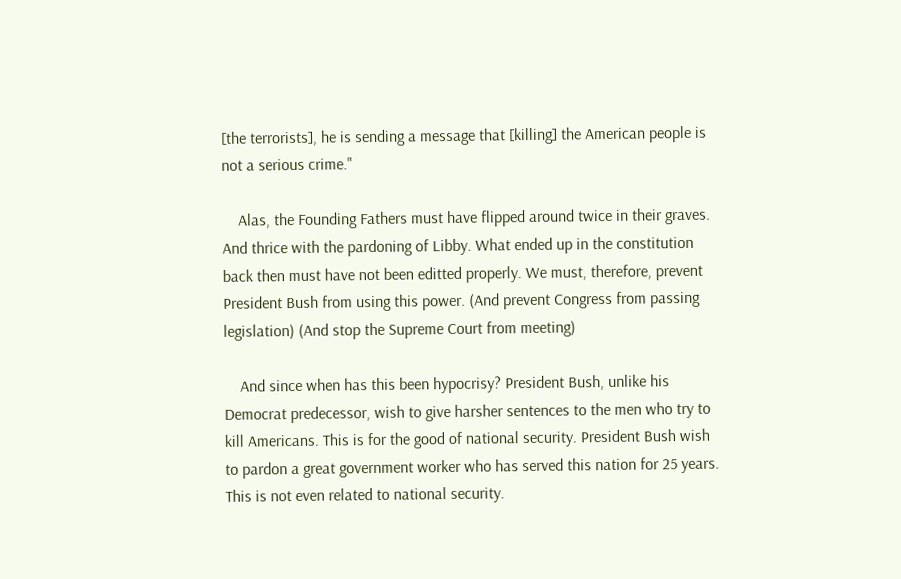[the terrorists], he is sending a message that [killing] the American people is not a serious crime."

    Alas, the Founding Fathers must have flipped around twice in their graves. And thrice with the pardoning of Libby. What ended up in the constitution back then must have not been editted properly. We must, therefore, prevent President Bush from using this power. (And prevent Congress from passing legislation) (And stop the Supreme Court from meeting)

    And since when has this been hypocrisy? President Bush, unlike his Democrat predecessor, wish to give harsher sentences to the men who try to kill Americans. This is for the good of national security. President Bush wish to pardon a great government worker who has served this nation for 25 years. This is not even related to national security.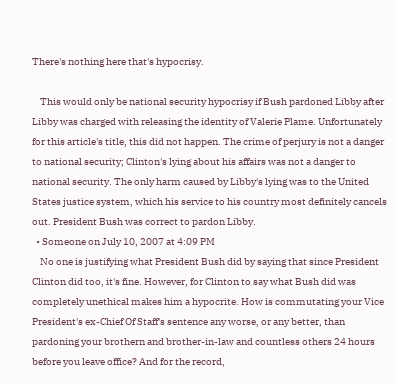There's nothing here that's hypocrisy.

    This would only be national security hypocrisy if Bush pardoned Libby after Libby was charged with releasing the identity of Valerie Plame. Unfortunately for this article's title, this did not happen. The crime of perjury is not a danger to national security; Clinton's lying about his affairs was not a danger to national security. The only harm caused by Libby's lying was to the United States justice system, which his service to his country most definitely cancels out. President Bush was correct to pardon Libby.
  • Someone on July 10, 2007 at 4:09 PM
    No one is justifying what President Bush did by saying that since President Clinton did too, it's fine. However, for Clinton to say what Bush did was completely unethical makes him a hypocrite. How is commutating your Vice President's ex-Chief Of Staff's sentence any worse, or any better, than pardoning your brothern and brother-in-law and countless others 24 hours before you leave office? And for the record,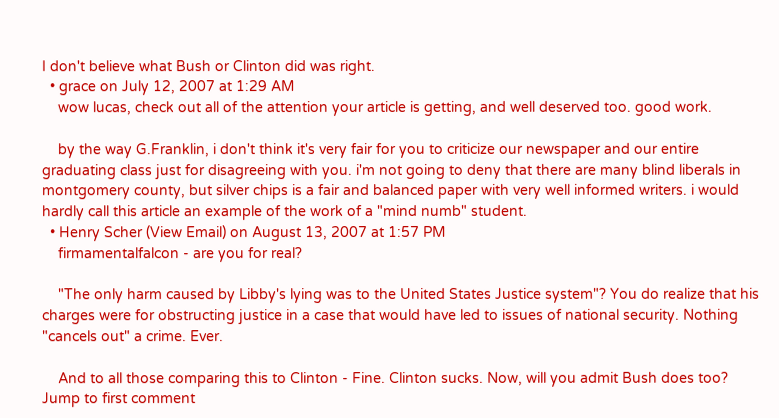I don't believe what Bush or Clinton did was right.
  • grace on July 12, 2007 at 1:29 AM
    wow lucas, check out all of the attention your article is getting, and well deserved too. good work.

    by the way G.Franklin, i don't think it's very fair for you to criticize our newspaper and our entire graduating class just for disagreeing with you. i'm not going to deny that there are many blind liberals in montgomery county, but silver chips is a fair and balanced paper with very well informed writers. i would hardly call this article an example of the work of a "mind numb" student.
  • Henry Scher (View Email) on August 13, 2007 at 1:57 PM
    firmamentalfalcon - are you for real?

    "The only harm caused by Libby's lying was to the United States Justice system"? You do realize that his charges were for obstructing justice in a case that would have led to issues of national security. Nothing "cancels out" a crime. Ever.

    And to all those comparing this to Clinton - Fine. Clinton sucks. Now, will you admit Bush does too?
Jump to first comment